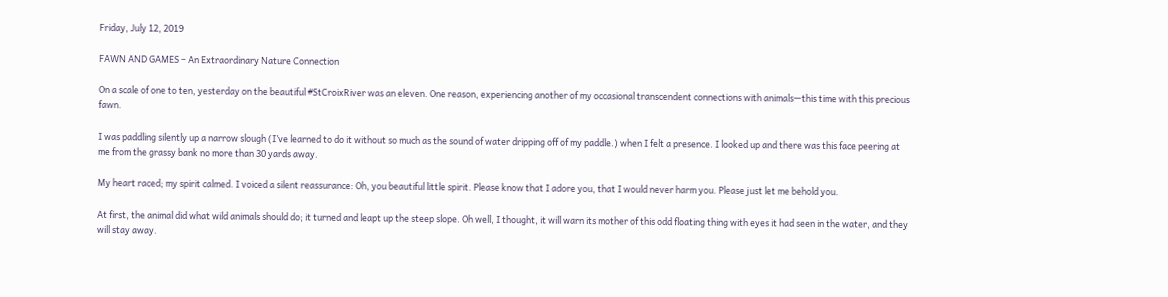Friday, July 12, 2019

FAWN AND GAMES – An Extraordinary Nature Connection

On a scale of one to ten, yesterday on the beautiful #StCroixRiver was an eleven. One reason, experiencing another of my occasional transcendent connections with animals—this time with this precious fawn.

I was paddling silently up a narrow slough (I’ve learned to do it without so much as the sound of water dripping off of my paddle.) when I felt a presence. I looked up and there was this face peering at me from the grassy bank no more than 30 yards away.

My heart raced; my spirit calmed. I voiced a silent reassurance: Oh, you beautiful little spirit. Please know that I adore you, that I would never harm you. Please just let me behold you.

At first, the animal did what wild animals should do; it turned and leapt up the steep slope. Oh well, I thought, it will warn its mother of this odd floating thing with eyes it had seen in the water, and they will stay away.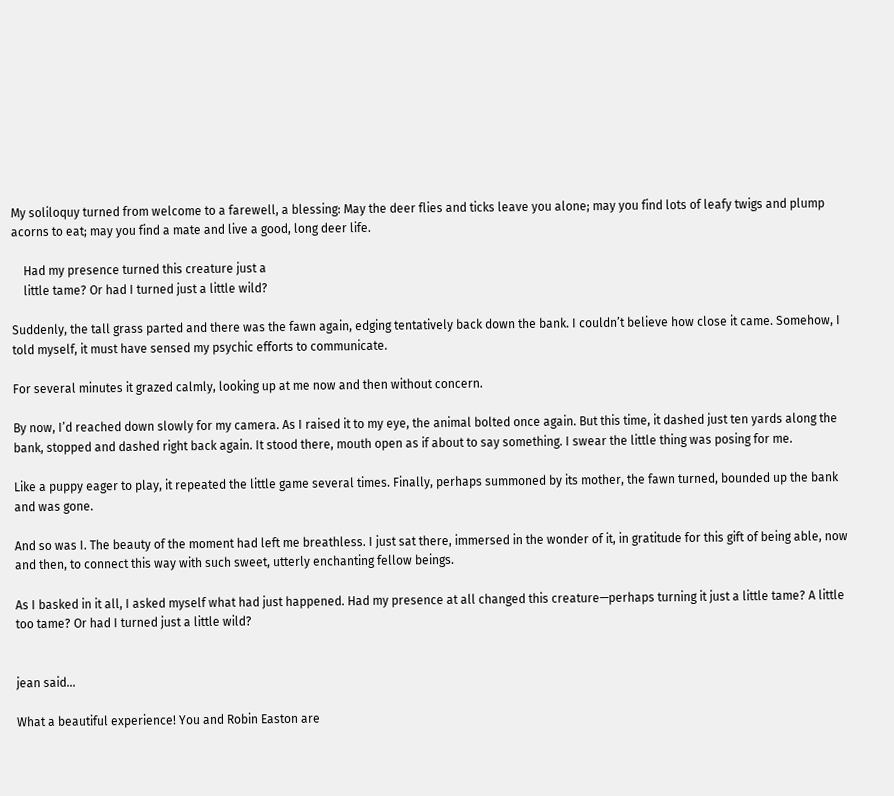My soliloquy turned from welcome to a farewell, a blessing: May the deer flies and ticks leave you alone; may you find lots of leafy twigs and plump acorns to eat; may you find a mate and live a good, long deer life.

    Had my presence turned this creature just a
    little tame? Or had I turned just a little wild?

Suddenly, the tall grass parted and there was the fawn again, edging tentatively back down the bank. I couldn’t believe how close it came. Somehow, I told myself, it must have sensed my psychic efforts to communicate.

For several minutes it grazed calmly, looking up at me now and then without concern.

By now, I’d reached down slowly for my camera. As I raised it to my eye, the animal bolted once again. But this time, it dashed just ten yards along the bank, stopped and dashed right back again. It stood there, mouth open as if about to say something. I swear the little thing was posing for me.

Like a puppy eager to play, it repeated the little game several times. Finally, perhaps summoned by its mother, the fawn turned, bounded up the bank and was gone.

And so was I. The beauty of the moment had left me breathless. I just sat there, immersed in the wonder of it, in gratitude for this gift of being able, now and then, to connect this way with such sweet, utterly enchanting fellow beings.

As I basked in it all, I asked myself what had just happened. Had my presence at all changed this creature—perhaps turning it just a little tame? A little too tame? Or had I turned just a little wild?


jean said...

What a beautiful experience! You and Robin Easton are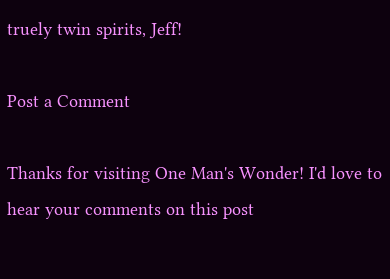truely twin spirits, Jeff!

Post a Comment

Thanks for visiting One Man's Wonder! I'd love to hear your comments on this post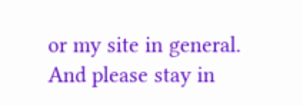or my site in general.
And please stay in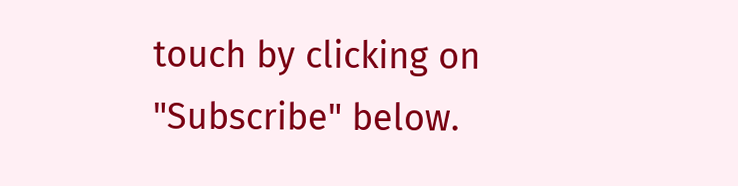touch by clicking on "Subscribe" below.